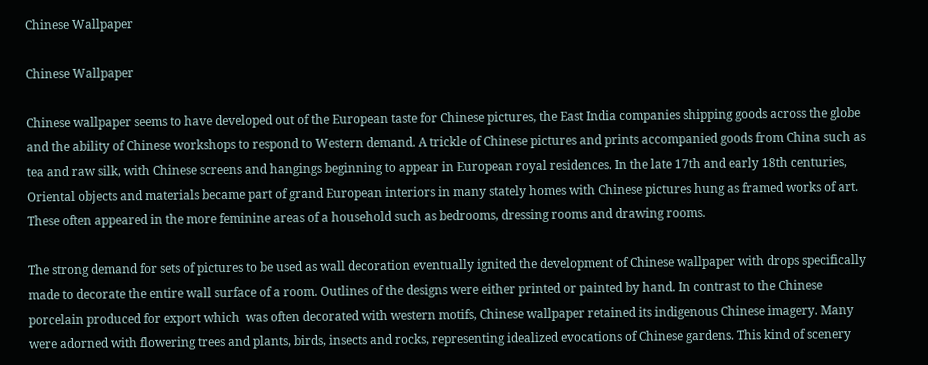Chinese Wallpaper

Chinese Wallpaper

Chinese wallpaper seems to have developed out of the European taste for Chinese pictures, the East India companies shipping goods across the globe and the ability of Chinese workshops to respond to Western demand. A trickle of Chinese pictures and prints accompanied goods from China such as tea and raw silk, with Chinese screens and hangings beginning to appear in European royal residences. In the late 17th and early 18th centuries, Oriental objects and materials became part of grand European interiors in many stately homes with Chinese pictures hung as framed works of art. These often appeared in the more feminine areas of a household such as bedrooms, dressing rooms and drawing rooms.

The strong demand for sets of pictures to be used as wall decoration eventually ignited the development of Chinese wallpaper with drops specifically made to decorate the entire wall surface of a room. Outlines of the designs were either printed or painted by hand. In contrast to the Chinese porcelain produced for export which  was often decorated with western motifs, Chinese wallpaper retained its indigenous Chinese imagery. Many were adorned with flowering trees and plants, birds, insects and rocks, representing idealized evocations of Chinese gardens. This kind of scenery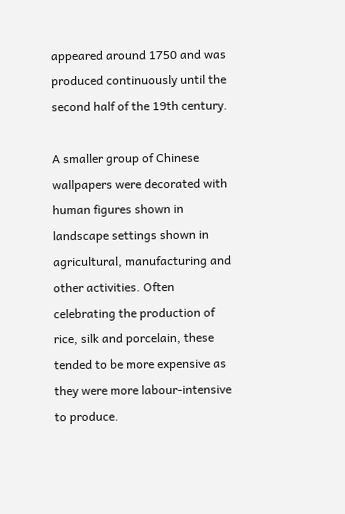appeared around 1750 and was produced continuously until the second half of the 19th century.

A smaller group of Chinese wallpapers were decorated with human figures shown in landscape settings shown in agricultural, manufacturing and other activities. Often celebrating the production of rice, silk and porcelain, these tended to be more expensive as they were more labour-intensive to produce.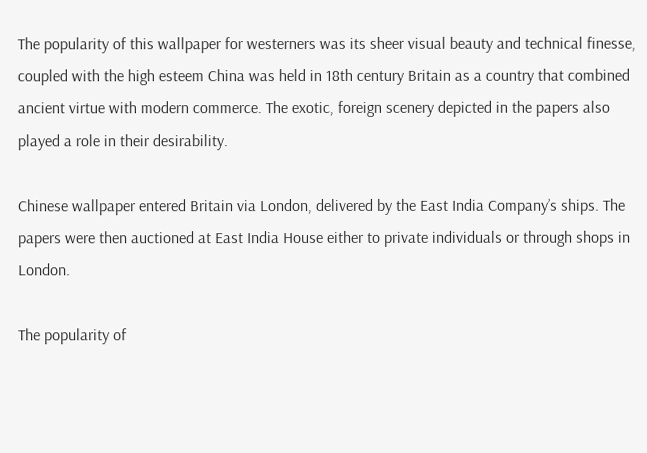The popularity of this wallpaper for westerners was its sheer visual beauty and technical finesse, coupled with the high esteem China was held in 18th century Britain as a country that combined ancient virtue with modern commerce. The exotic, foreign scenery depicted in the papers also played a role in their desirability.

Chinese wallpaper entered Britain via London, delivered by the East India Company’s ships. The papers were then auctioned at East India House either to private individuals or through shops in London.

The popularity of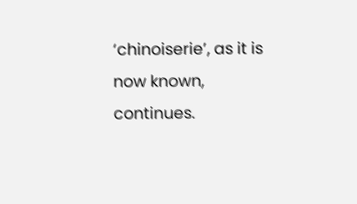‘chinoiserie’, as it is now known, continues.